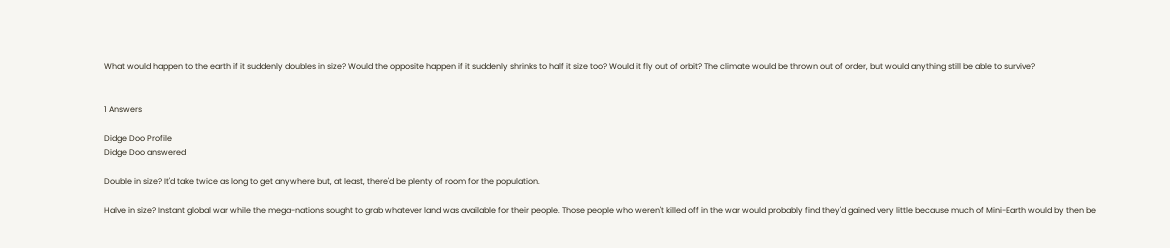What would happen to the earth if it suddenly doubles in size? Would the opposite happen if it suddenly shrinks to half it size too? Would it fly out of orbit? The climate would be thrown out of order, but would anything still be able to survive?


1 Answers

Didge Doo Profile
Didge Doo answered

Double in size? It'd take twice as long to get anywhere but, at least, there'd be plenty of room for the population.

Halve in size? Instant global war while the mega-nations sought to grab whatever land was available for their people. Those people who weren't killed off in the war would probably find they'd gained very little because much of Mini-Earth would by then be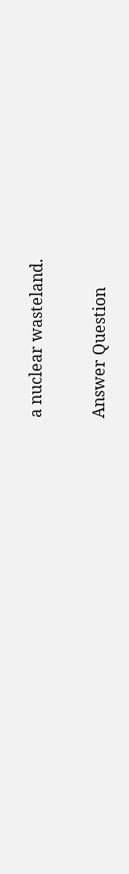a nuclear wasteland.

Answer Question